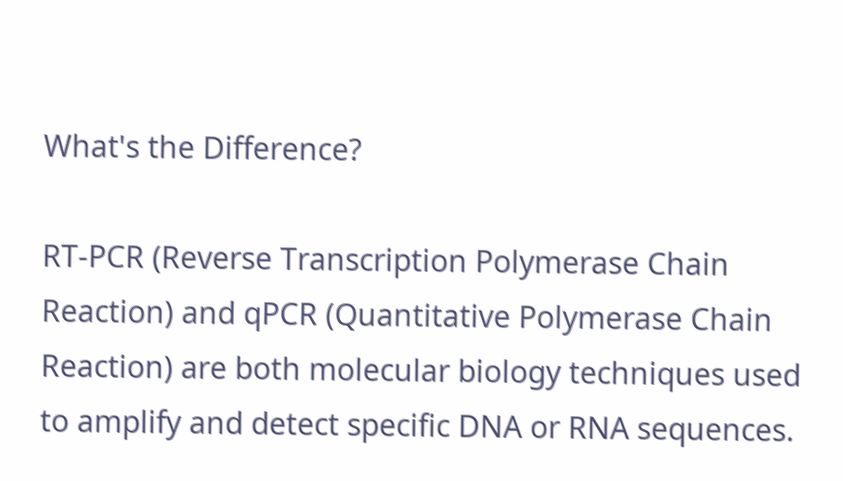What's the Difference?

RT-PCR (Reverse Transcription Polymerase Chain Reaction) and qPCR (Quantitative Polymerase Chain Reaction) are both molecular biology techniques used to amplify and detect specific DNA or RNA sequences.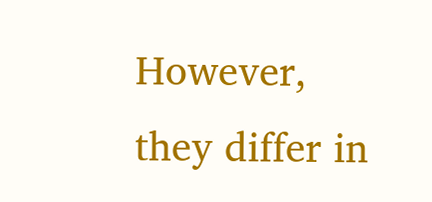However, they differ in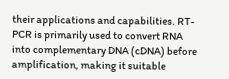their applications and capabilities. RT-PCR is primarily used to convert RNA into complementary DNA (cDNA) before amplification, making it suitable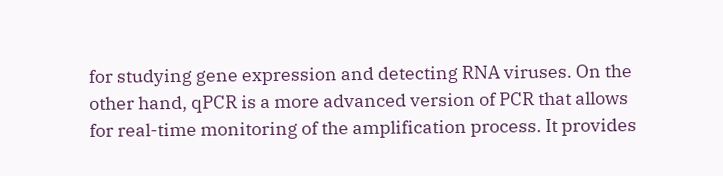for studying gene expression and detecting RNA viruses. On the other hand, qPCR is a more advanced version of PCR that allows for real-time monitoring of the amplification process. It provides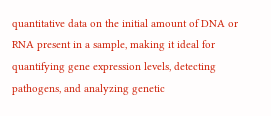quantitative data on the initial amount of DNA or RNA present in a sample, making it ideal for quantifying gene expression levels, detecting pathogens, and analyzing genetic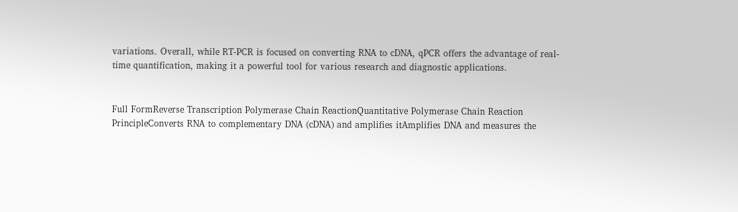variations. Overall, while RT-PCR is focused on converting RNA to cDNA, qPCR offers the advantage of real-time quantification, making it a powerful tool for various research and diagnostic applications.


Full FormReverse Transcription Polymerase Chain ReactionQuantitative Polymerase Chain Reaction
PrincipleConverts RNA to complementary DNA (cDNA) and amplifies itAmplifies DNA and measures the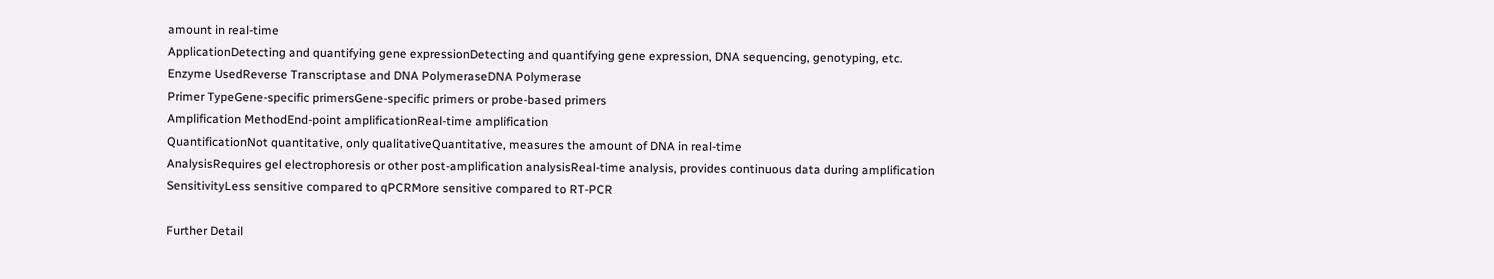amount in real-time
ApplicationDetecting and quantifying gene expressionDetecting and quantifying gene expression, DNA sequencing, genotyping, etc.
Enzyme UsedReverse Transcriptase and DNA PolymeraseDNA Polymerase
Primer TypeGene-specific primersGene-specific primers or probe-based primers
Amplification MethodEnd-point amplificationReal-time amplification
QuantificationNot quantitative, only qualitativeQuantitative, measures the amount of DNA in real-time
AnalysisRequires gel electrophoresis or other post-amplification analysisReal-time analysis, provides continuous data during amplification
SensitivityLess sensitive compared to qPCRMore sensitive compared to RT-PCR

Further Detail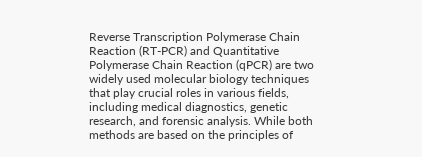Reverse Transcription Polymerase Chain Reaction (RT-PCR) and Quantitative Polymerase Chain Reaction (qPCR) are two widely used molecular biology techniques that play crucial roles in various fields, including medical diagnostics, genetic research, and forensic analysis. While both methods are based on the principles of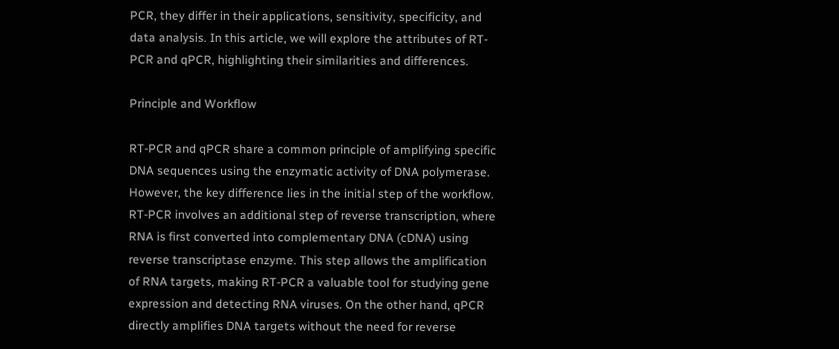PCR, they differ in their applications, sensitivity, specificity, and data analysis. In this article, we will explore the attributes of RT-PCR and qPCR, highlighting their similarities and differences.

Principle and Workflow

RT-PCR and qPCR share a common principle of amplifying specific DNA sequences using the enzymatic activity of DNA polymerase. However, the key difference lies in the initial step of the workflow. RT-PCR involves an additional step of reverse transcription, where RNA is first converted into complementary DNA (cDNA) using reverse transcriptase enzyme. This step allows the amplification of RNA targets, making RT-PCR a valuable tool for studying gene expression and detecting RNA viruses. On the other hand, qPCR directly amplifies DNA targets without the need for reverse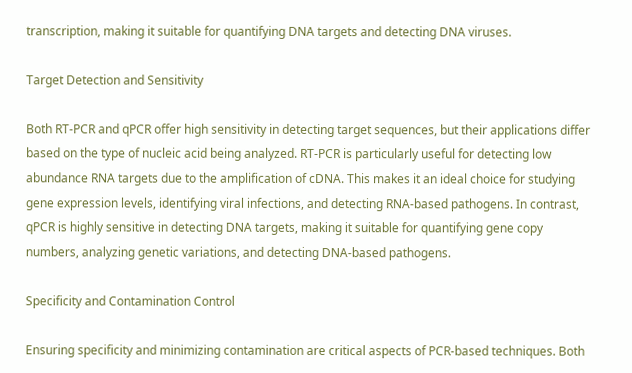transcription, making it suitable for quantifying DNA targets and detecting DNA viruses.

Target Detection and Sensitivity

Both RT-PCR and qPCR offer high sensitivity in detecting target sequences, but their applications differ based on the type of nucleic acid being analyzed. RT-PCR is particularly useful for detecting low abundance RNA targets due to the amplification of cDNA. This makes it an ideal choice for studying gene expression levels, identifying viral infections, and detecting RNA-based pathogens. In contrast, qPCR is highly sensitive in detecting DNA targets, making it suitable for quantifying gene copy numbers, analyzing genetic variations, and detecting DNA-based pathogens.

Specificity and Contamination Control

Ensuring specificity and minimizing contamination are critical aspects of PCR-based techniques. Both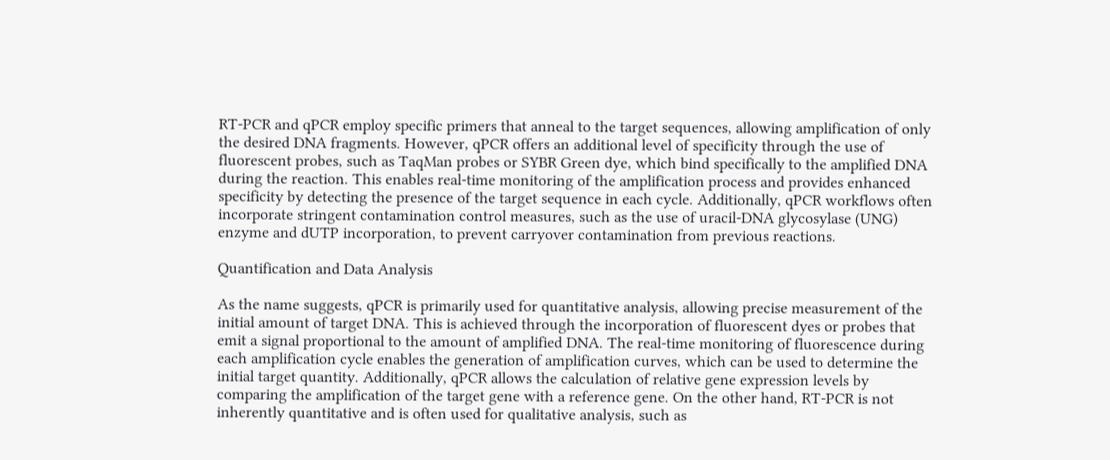RT-PCR and qPCR employ specific primers that anneal to the target sequences, allowing amplification of only the desired DNA fragments. However, qPCR offers an additional level of specificity through the use of fluorescent probes, such as TaqMan probes or SYBR Green dye, which bind specifically to the amplified DNA during the reaction. This enables real-time monitoring of the amplification process and provides enhanced specificity by detecting the presence of the target sequence in each cycle. Additionally, qPCR workflows often incorporate stringent contamination control measures, such as the use of uracil-DNA glycosylase (UNG) enzyme and dUTP incorporation, to prevent carryover contamination from previous reactions.

Quantification and Data Analysis

As the name suggests, qPCR is primarily used for quantitative analysis, allowing precise measurement of the initial amount of target DNA. This is achieved through the incorporation of fluorescent dyes or probes that emit a signal proportional to the amount of amplified DNA. The real-time monitoring of fluorescence during each amplification cycle enables the generation of amplification curves, which can be used to determine the initial target quantity. Additionally, qPCR allows the calculation of relative gene expression levels by comparing the amplification of the target gene with a reference gene. On the other hand, RT-PCR is not inherently quantitative and is often used for qualitative analysis, such as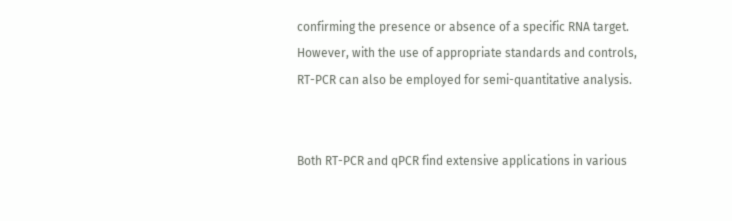confirming the presence or absence of a specific RNA target. However, with the use of appropriate standards and controls, RT-PCR can also be employed for semi-quantitative analysis.


Both RT-PCR and qPCR find extensive applications in various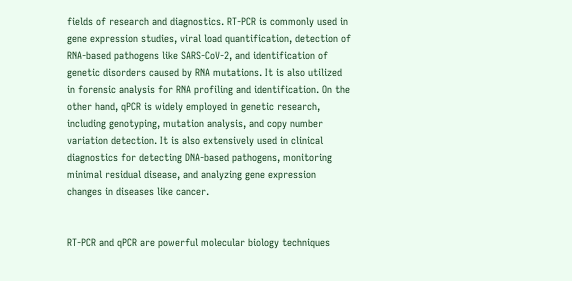fields of research and diagnostics. RT-PCR is commonly used in gene expression studies, viral load quantification, detection of RNA-based pathogens like SARS-CoV-2, and identification of genetic disorders caused by RNA mutations. It is also utilized in forensic analysis for RNA profiling and identification. On the other hand, qPCR is widely employed in genetic research, including genotyping, mutation analysis, and copy number variation detection. It is also extensively used in clinical diagnostics for detecting DNA-based pathogens, monitoring minimal residual disease, and analyzing gene expression changes in diseases like cancer.


RT-PCR and qPCR are powerful molecular biology techniques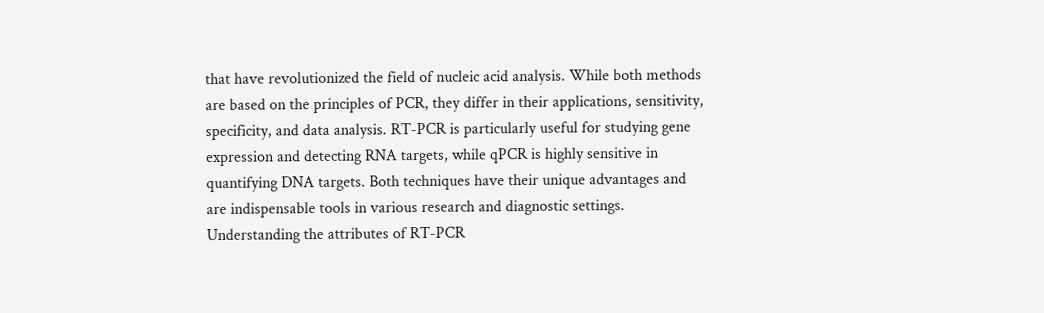that have revolutionized the field of nucleic acid analysis. While both methods are based on the principles of PCR, they differ in their applications, sensitivity, specificity, and data analysis. RT-PCR is particularly useful for studying gene expression and detecting RNA targets, while qPCR is highly sensitive in quantifying DNA targets. Both techniques have their unique advantages and are indispensable tools in various research and diagnostic settings. Understanding the attributes of RT-PCR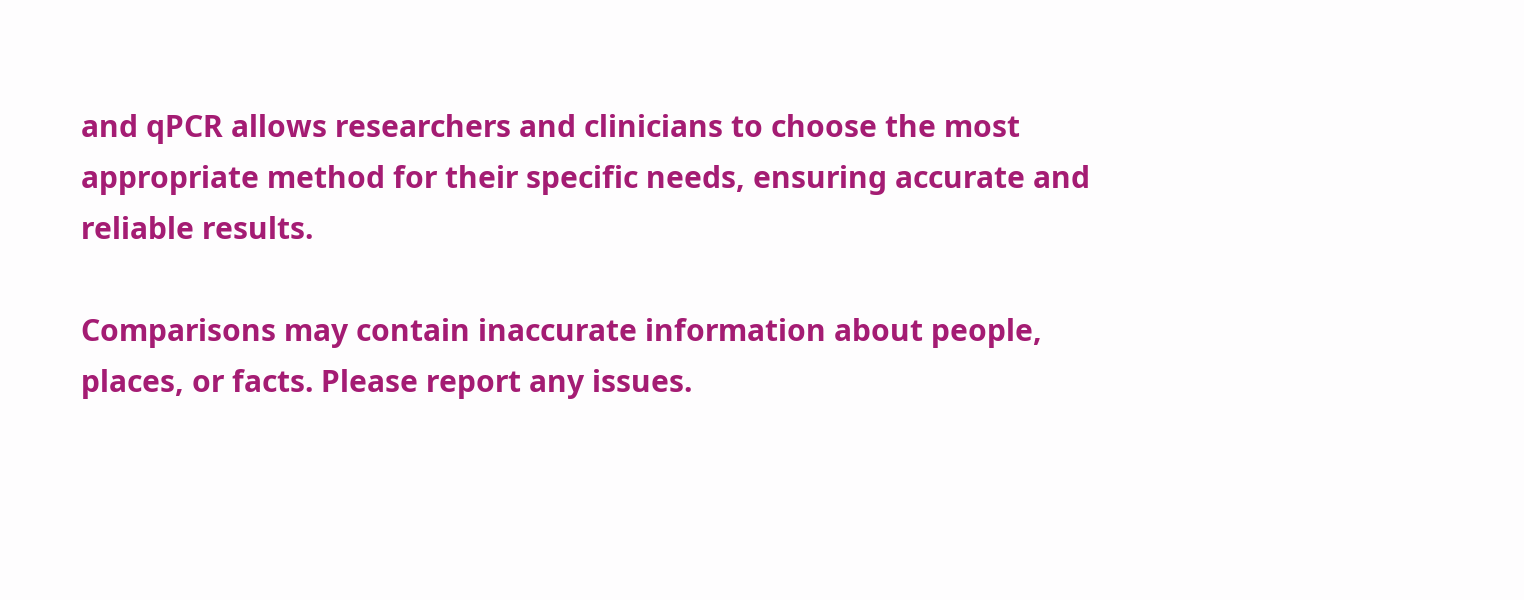and qPCR allows researchers and clinicians to choose the most appropriate method for their specific needs, ensuring accurate and reliable results.

Comparisons may contain inaccurate information about people, places, or facts. Please report any issues.